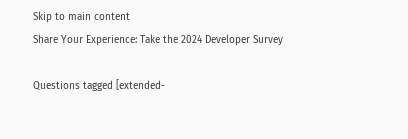Skip to main content
Share Your Experience: Take the 2024 Developer Survey

Questions tagged [extended-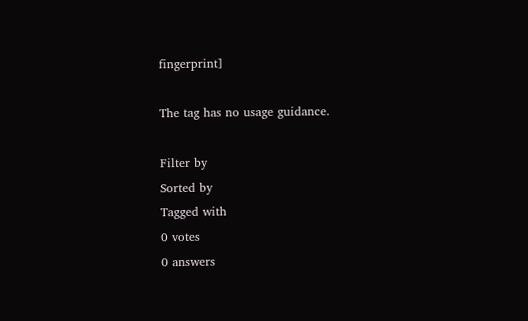fingerprint]

The tag has no usage guidance.

Filter by
Sorted by
Tagged with
0 votes
0 answers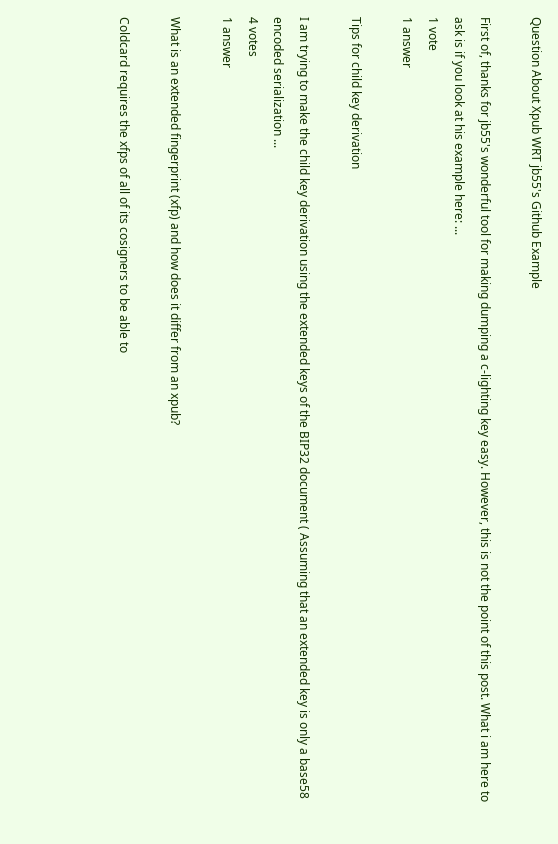Question About Xpub WRT jb55's Github Example

First of, thanks for jb55's wonderful tool for making dumping a c-lighting key easy. However, this is not the point of this post. What i am here to ask is if you look at his example here: ...
1 vote
1 answer

Tips for child key derivation

I am trying to make the child key derivation using the extended keys of the BIP32 document ( Assuming that an extended key is only a base58 encoded serialization ...
4 votes
1 answer

What is an extended fingerprint (xfp) and how does it differ from an xpub?

Coldcard requires the xfps of all of its cosigners to be able to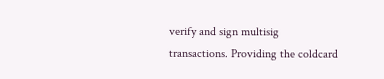verify and sign multisig transactions. Providing the coldcard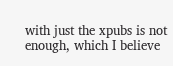with just the xpubs is not enough, which I believe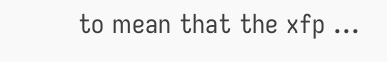to mean that the xfp ...